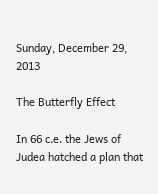Sunday, December 29, 2013

The Butterfly Effect

In 66 c.e. the Jews of Judea hatched a plan that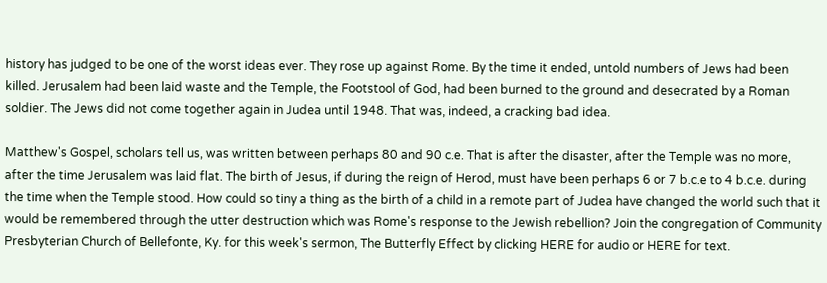history has judged to be one of the worst ideas ever. They rose up against Rome. By the time it ended, untold numbers of Jews had been killed. Jerusalem had been laid waste and the Temple, the Footstool of God, had been burned to the ground and desecrated by a Roman soldier. The Jews did not come together again in Judea until 1948. That was, indeed, a cracking bad idea.

Matthew's Gospel, scholars tell us, was written between perhaps 80 and 90 c.e. That is after the disaster, after the Temple was no more, after the time Jerusalem was laid flat. The birth of Jesus, if during the reign of Herod, must have been perhaps 6 or 7 b.c.e to 4 b.c.e. during the time when the Temple stood. How could so tiny a thing as the birth of a child in a remote part of Judea have changed the world such that it would be remembered through the utter destruction which was Rome's response to the Jewish rebellion? Join the congregation of Community Presbyterian Church of Bellefonte, Ky. for this week's sermon, The Butterfly Effect by clicking HERE for audio or HERE for text.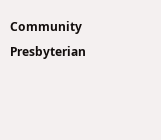Community Presbyterian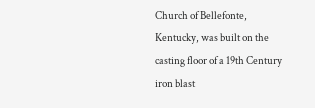Church of Bellefonte, Kentucky, was built on the casting floor of a 19th Century iron blast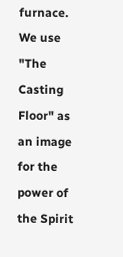furnace. We use "The Casting Floor" as an image for the power of the Spirit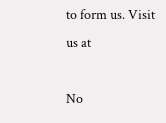to form us. Visit us at

No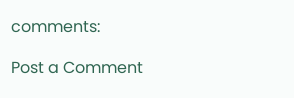comments:

Post a Comment